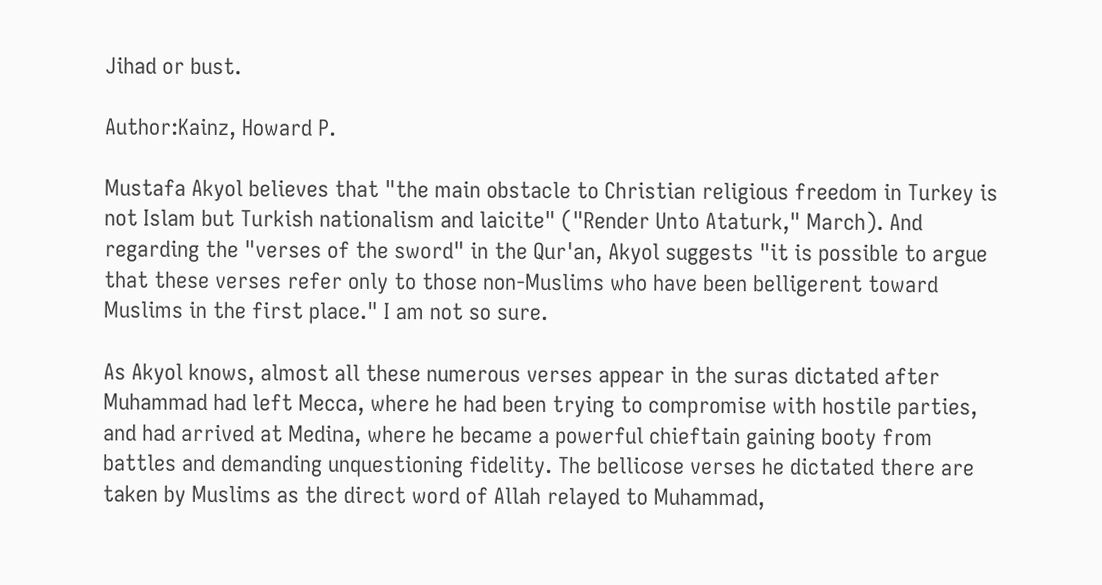Jihad or bust.

Author:Kainz, Howard P.

Mustafa Akyol believes that "the main obstacle to Christian religious freedom in Turkey is not Islam but Turkish nationalism and laicite" ("Render Unto Ataturk," March). And regarding the "verses of the sword" in the Qur'an, Akyol suggests "it is possible to argue that these verses refer only to those non-Muslims who have been belligerent toward Muslims in the first place." I am not so sure.

As Akyol knows, almost all these numerous verses appear in the suras dictated after Muhammad had left Mecca, where he had been trying to compromise with hostile parties, and had arrived at Medina, where he became a powerful chieftain gaining booty from battles and demanding unquestioning fidelity. The bellicose verses he dictated there are taken by Muslims as the direct word of Allah relayed to Muhammad,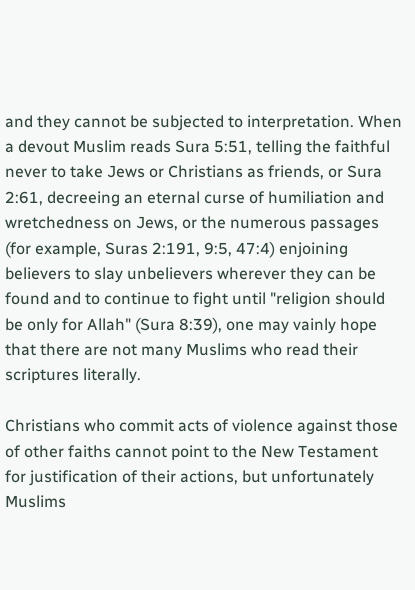and they cannot be subjected to interpretation. When a devout Muslim reads Sura 5:51, telling the faithful never to take Jews or Christians as friends, or Sura 2:61, decreeing an eternal curse of humiliation and wretchedness on Jews, or the numerous passages (for example, Suras 2:191, 9:5, 47:4) enjoining believers to slay unbelievers wherever they can be found and to continue to fight until "religion should be only for Allah" (Sura 8:39), one may vainly hope that there are not many Muslims who read their scriptures literally.

Christians who commit acts of violence against those of other faiths cannot point to the New Testament for justification of their actions, but unfortunately Muslims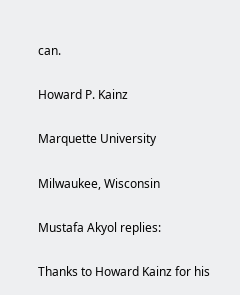can.

Howard P. Kainz

Marquette University

Milwaukee, Wisconsin

Mustafa Akyol replies:

Thanks to Howard Kainz for his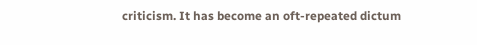criticism. It has become an oft-repeated dictum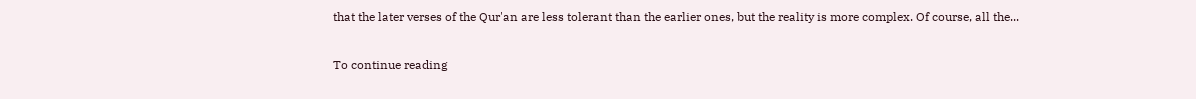that the later verses of the Qur'an are less tolerant than the earlier ones, but the reality is more complex. Of course, all the...

To continue reading